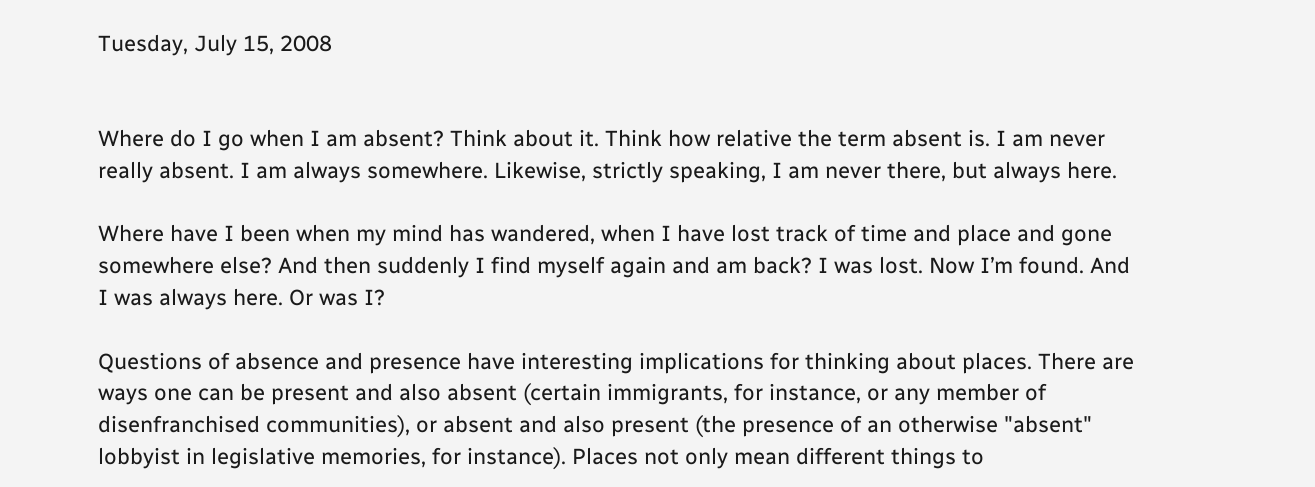Tuesday, July 15, 2008


Where do I go when I am absent? Think about it. Think how relative the term absent is. I am never really absent. I am always somewhere. Likewise, strictly speaking, I am never there, but always here.

Where have I been when my mind has wandered, when I have lost track of time and place and gone somewhere else? And then suddenly I find myself again and am back? I was lost. Now I’m found. And I was always here. Or was I?

Questions of absence and presence have interesting implications for thinking about places. There are ways one can be present and also absent (certain immigrants, for instance, or any member of disenfranchised communities), or absent and also present (the presence of an otherwise "absent" lobbyist in legislative memories, for instance). Places not only mean different things to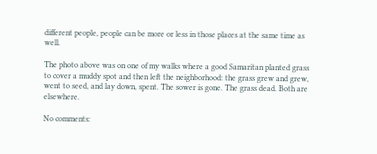different people, people can be more or less in those places at the same time as well.

The photo above was on one of my walks where a good Samaritan planted grass to cover a muddy spot and then left the neighborhood: the grass grew and grew, went to seed, and lay down, spent. The sower is gone. The grass dead. Both are elsewhere.

No comments: